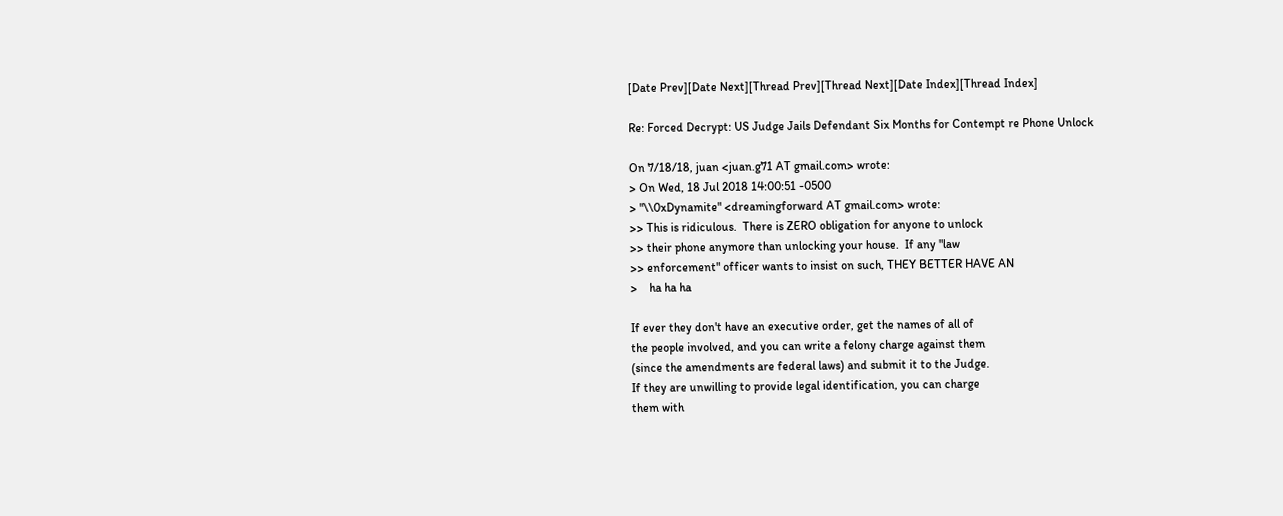[Date Prev][Date Next][Thread Prev][Thread Next][Date Index][Thread Index]

Re: Forced Decrypt: US Judge Jails Defendant Six Months for Contempt re Phone Unlock

On 7/18/18, juan <juan.g71 AT gmail.com> wrote:
> On Wed, 18 Jul 2018 14:00:51 -0500
> "\\0xDynamite" <dreamingforward AT gmail.com> wrote:
>> This is ridiculous.  There is ZERO obligation for anyone to unlock
>> their phone anymore than unlocking your house.  If any "law
>> enforcement" officer wants to insist on such, THEY BETTER HAVE AN
>    ha ha ha

If ever they don't have an executive order, get the names of all of
the people involved, and you can write a felony charge against them
(since the amendments are federal laws) and submit it to the Judge.
If they are unwilling to provide legal identification, you can charge
them with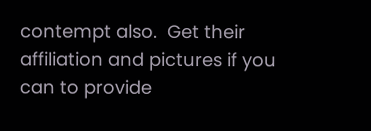contempt also.  Get their affiliation and pictures if you
can to provide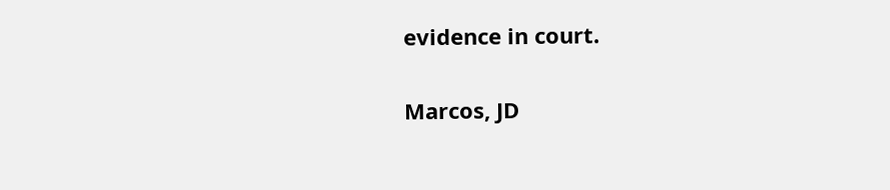evidence in court.

Marcos, JD